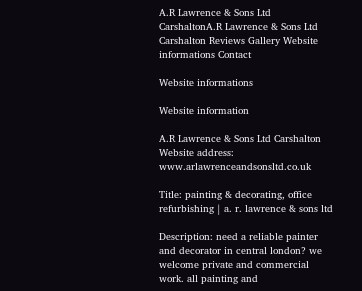A.R Lawrence & Sons Ltd CarshaltonA.R Lawrence & Sons Ltd Carshalton Reviews Gallery Website informations Contact

Website informations

Website information

A.R Lawrence & Sons Ltd Carshalton
Website address: www.arlawrenceandsonsltd.co.uk

Title: painting & decorating, office refurbishing | a. r. lawrence & sons ltd

Description: need a reliable painter and decorator in central london? we welcome private and commercial work. all painting and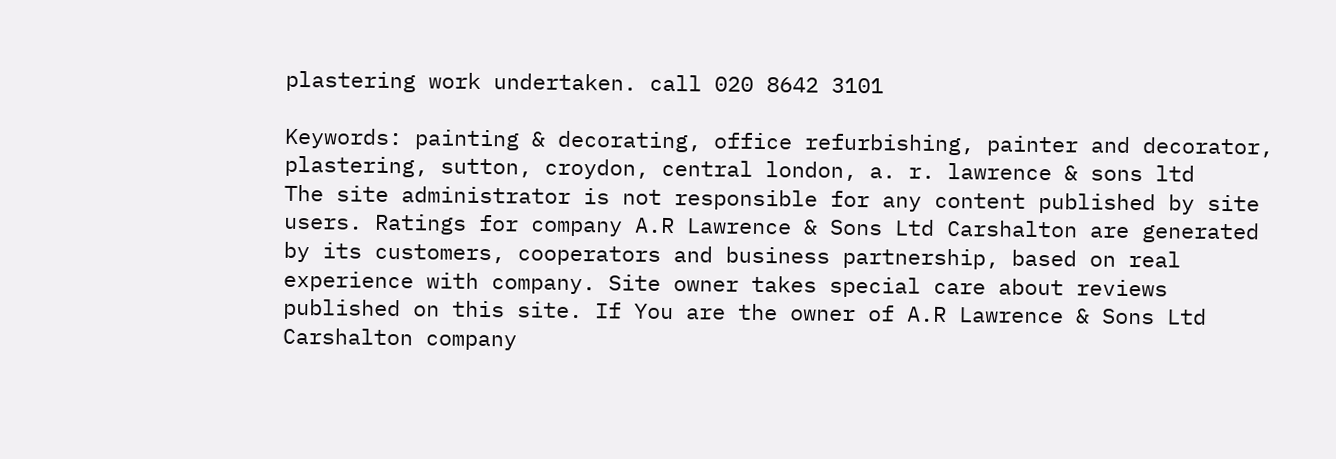plastering work undertaken. call 020 8642 3101

Keywords: painting & decorating, office refurbishing, painter and decorator, plastering, sutton, croydon, central london, a. r. lawrence & sons ltd
The site administrator is not responsible for any content published by site users. Ratings for company A.R Lawrence & Sons Ltd Carshalton are generated by its customers, cooperators and business partnership, based on real experience with company. Site owner takes special care about reviews published on this site. If You are the owner of A.R Lawrence & Sons Ltd Carshalton company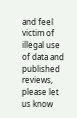and feel victim of illegal use of data and published reviews, please let us know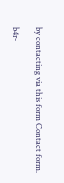by contacting via this form Contact form.

b4r-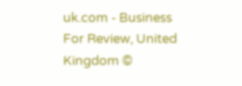uk.com - Business For Review, United Kingdom ©